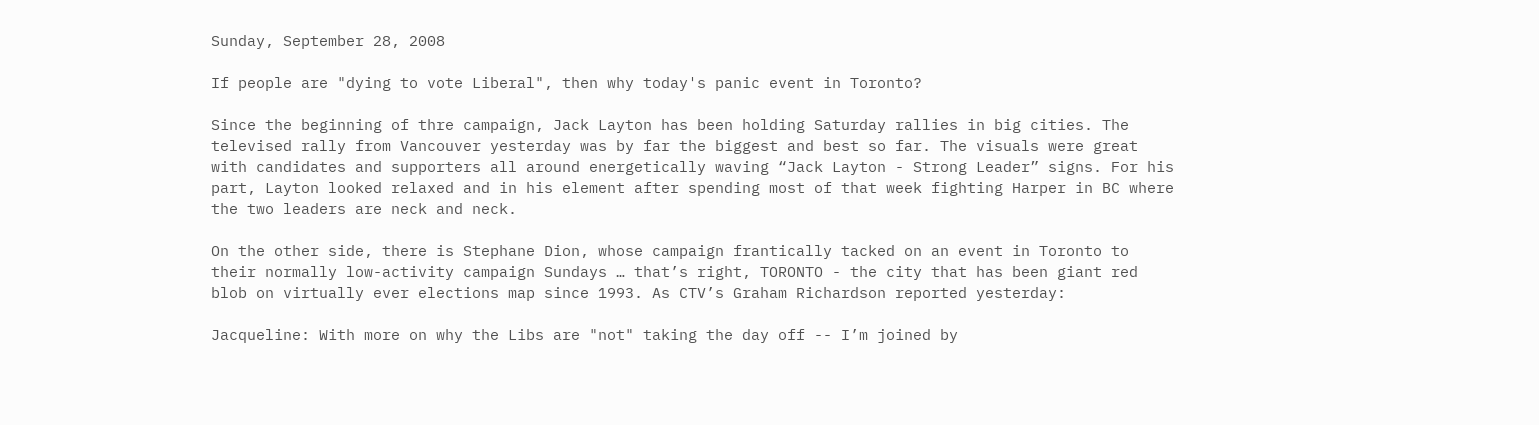Sunday, September 28, 2008

If people are "dying to vote Liberal", then why today's panic event in Toronto?

Since the beginning of thre campaign, Jack Layton has been holding Saturday rallies in big cities. The televised rally from Vancouver yesterday was by far the biggest and best so far. The visuals were great with candidates and supporters all around energetically waving “Jack Layton - Strong Leader” signs. For his part, Layton looked relaxed and in his element after spending most of that week fighting Harper in BC where the two leaders are neck and neck.

On the other side, there is Stephane Dion, whose campaign frantically tacked on an event in Toronto to their normally low-activity campaign Sundays … that’s right, TORONTO - the city that has been giant red blob on virtually ever elections map since 1993. As CTV’s Graham Richardson reported yesterday:

Jacqueline: With more on why the Libs are "not" taking the day off -- I’m joined by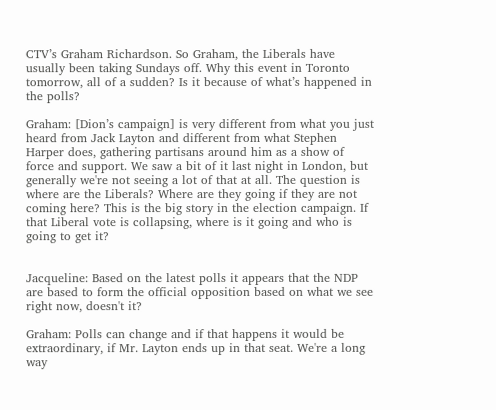CTV’s Graham Richardson. So Graham, the Liberals have usually been taking Sundays off. Why this event in Toronto tomorrow, all of a sudden? Is it because of what’s happened in the polls?

Graham: [Dion’s campaign] is very different from what you just heard from Jack Layton and different from what Stephen Harper does, gathering partisans around him as a show of force and support. We saw a bit of it last night in London, but generally we're not seeing a lot of that at all. The question is where are the Liberals? Where are they going if they are not coming here? This is the big story in the election campaign. If that Liberal vote is collapsing, where is it going and who is going to get it?


Jacqueline: Based on the latest polls it appears that the NDP are based to form the official opposition based on what we see right now, doesn't it?

Graham: Polls can change and if that happens it would be extraordinary, if Mr. Layton ends up in that seat. We're a long way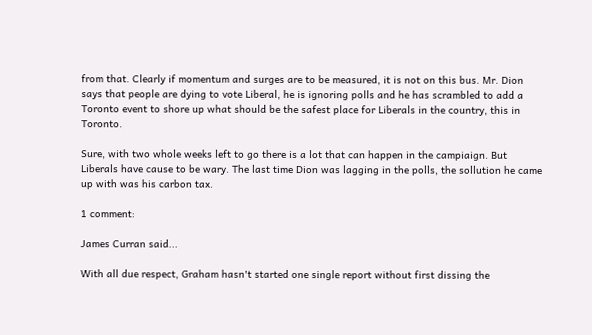from that. Clearly if momentum and surges are to be measured, it is not on this bus. Mr. Dion says that people are dying to vote Liberal, he is ignoring polls and he has scrambled to add a Toronto event to shore up what should be the safest place for Liberals in the country, this in Toronto.

Sure, with two whole weeks left to go there is a lot that can happen in the campiaign. But Liberals have cause to be wary. The last time Dion was lagging in the polls, the sollution he came up with was his carbon tax.

1 comment:

James Curran said...

With all due respect, Graham hasn't started one single report without first dissing the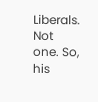Liberals. Not one. So, his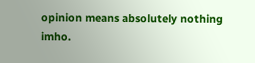opinion means absolutely nothing imho.